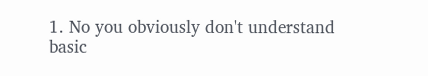1. No you obviously don't understand basic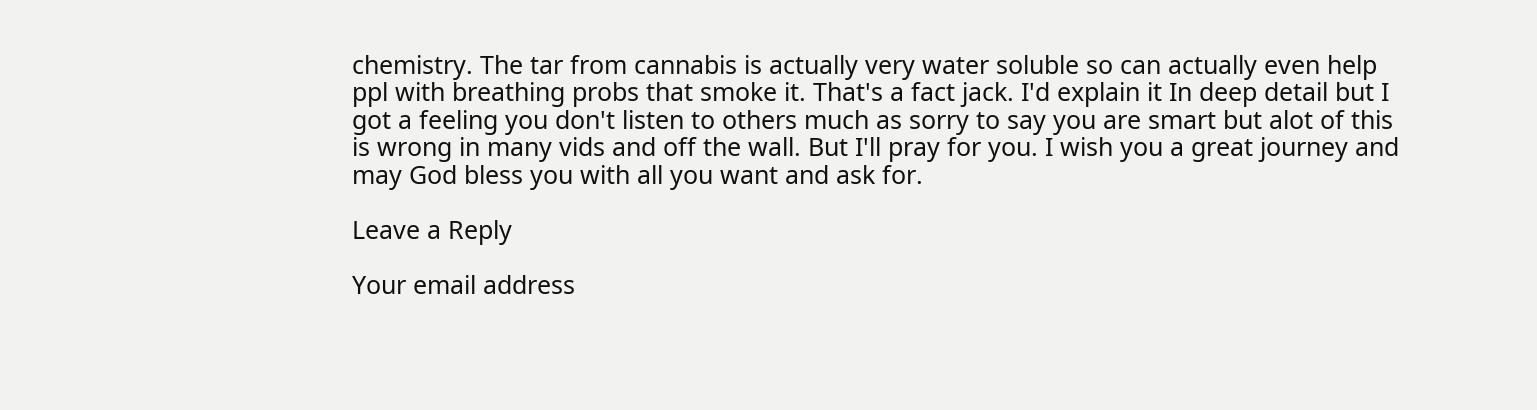chemistry. The tar from cannabis is actually very water soluble so can actually even help ppl with breathing probs that smoke it. That's a fact jack. I'd explain it In deep detail but I got a feeling you don't listen to others much as sorry to say you are smart but alot of this is wrong in many vids and off the wall. But I'll pray for you. I wish you a great journey and may God bless you with all you want and ask for.

Leave a Reply

Your email address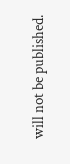will not be published.